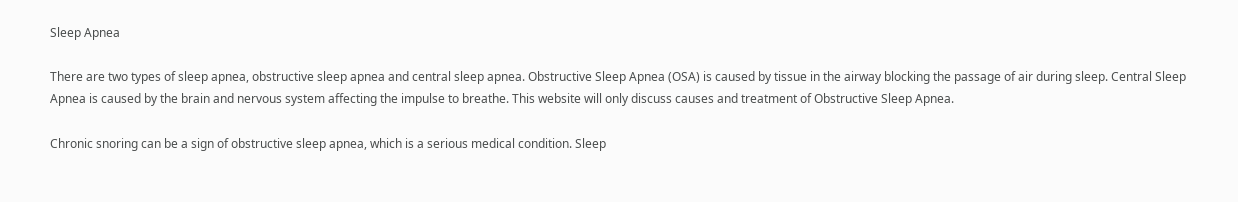Sleep Apnea

There are two types of sleep apnea, obstructive sleep apnea and central sleep apnea. Obstructive Sleep Apnea (OSA) is caused by tissue in the airway blocking the passage of air during sleep. Central Sleep Apnea is caused by the brain and nervous system affecting the impulse to breathe. This website will only discuss causes and treatment of Obstructive Sleep Apnea.

Chronic snoring can be a sign of obstructive sleep apnea, which is a serious medical condition. Sleep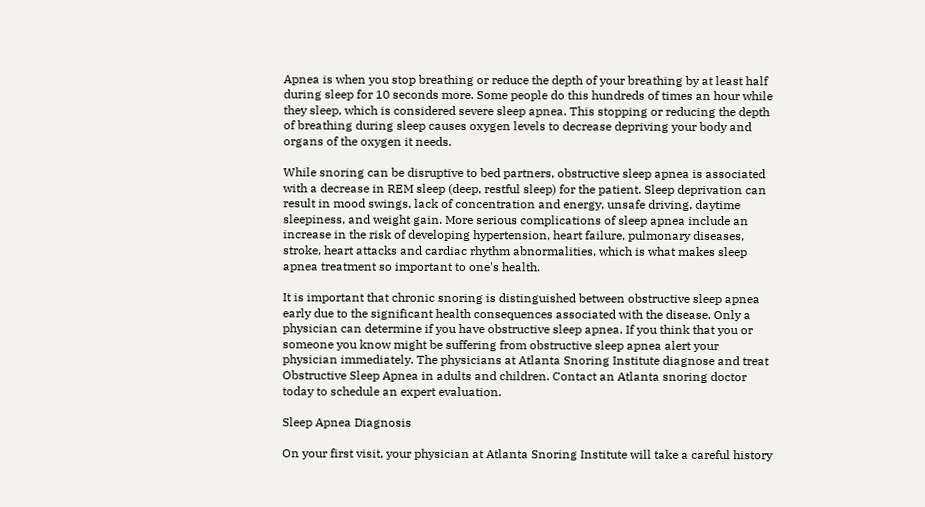Apnea is when you stop breathing or reduce the depth of your breathing by at least half during sleep for 10 seconds more. Some people do this hundreds of times an hour while they sleep, which is considered severe sleep apnea. This stopping or reducing the depth of breathing during sleep causes oxygen levels to decrease depriving your body and organs of the oxygen it needs.

While snoring can be disruptive to bed partners, obstructive sleep apnea is associated with a decrease in REM sleep (deep, restful sleep) for the patient. Sleep deprivation can result in mood swings, lack of concentration and energy, unsafe driving, daytime sleepiness, and weight gain. More serious complications of sleep apnea include an increase in the risk of developing hypertension, heart failure, pulmonary diseases, stroke, heart attacks and cardiac rhythm abnormalities, which is what makes sleep apnea treatment so important to one's health.

It is important that chronic snoring is distinguished between obstructive sleep apnea early due to the significant health consequences associated with the disease. Only a physician can determine if you have obstructive sleep apnea. If you think that you or someone you know might be suffering from obstructive sleep apnea alert your physician immediately. The physicians at Atlanta Snoring Institute diagnose and treat Obstructive Sleep Apnea in adults and children. Contact an Atlanta snoring doctor today to schedule an expert evaluation.

Sleep Apnea Diagnosis

On your first visit, your physician at Atlanta Snoring Institute will take a careful history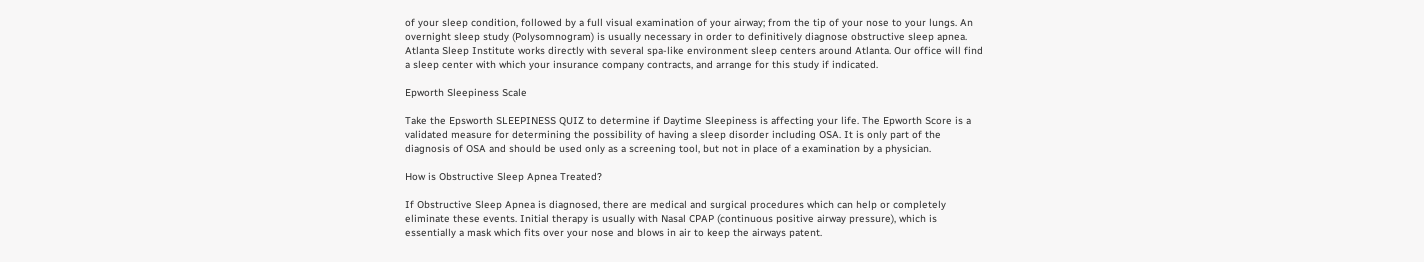of your sleep condition, followed by a full visual examination of your airway; from the tip of your nose to your lungs. An overnight sleep study (Polysomnogram) is usually necessary in order to definitively diagnose obstructive sleep apnea. Atlanta Sleep Institute works directly with several spa-like environment sleep centers around Atlanta. Our office will find a sleep center with which your insurance company contracts, and arrange for this study if indicated.

Epworth Sleepiness Scale

Take the Epsworth SLEEPINESS QUIZ to determine if Daytime Sleepiness is affecting your life. The Epworth Score is a validated measure for determining the possibility of having a sleep disorder including OSA. It is only part of the diagnosis of OSA and should be used only as a screening tool, but not in place of a examination by a physician.

How is Obstructive Sleep Apnea Treated?

If Obstructive Sleep Apnea is diagnosed, there are medical and surgical procedures which can help or completely eliminate these events. Initial therapy is usually with Nasal CPAP (continuous positive airway pressure), which is essentially a mask which fits over your nose and blows in air to keep the airways patent.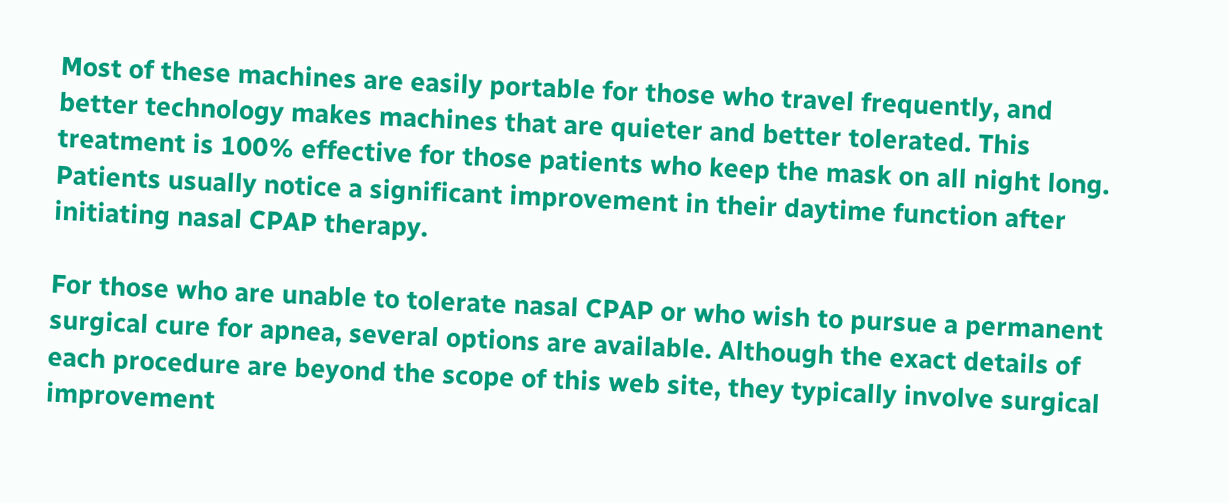Most of these machines are easily portable for those who travel frequently, and better technology makes machines that are quieter and better tolerated. This treatment is 100% effective for those patients who keep the mask on all night long. Patients usually notice a significant improvement in their daytime function after initiating nasal CPAP therapy.

For those who are unable to tolerate nasal CPAP or who wish to pursue a permanent surgical cure for apnea, several options are available. Although the exact details of each procedure are beyond the scope of this web site, they typically involve surgical improvement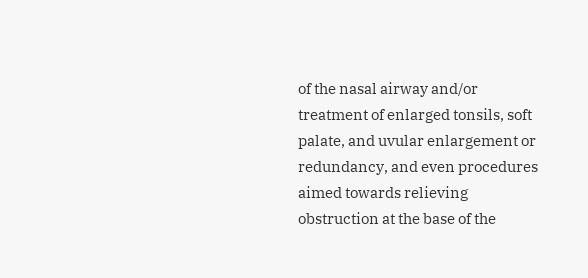of the nasal airway and/or treatment of enlarged tonsils, soft palate, and uvular enlargement or redundancy, and even procedures aimed towards relieving obstruction at the base of the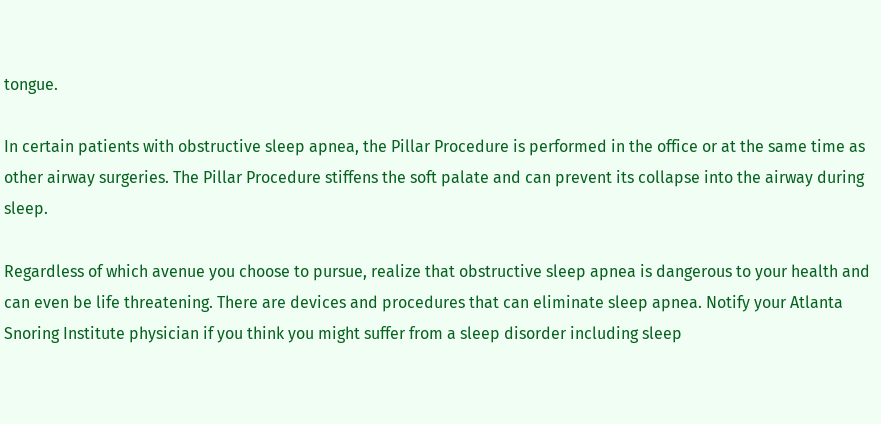tongue.

In certain patients with obstructive sleep apnea, the Pillar Procedure is performed in the office or at the same time as other airway surgeries. The Pillar Procedure stiffens the soft palate and can prevent its collapse into the airway during sleep.

Regardless of which avenue you choose to pursue, realize that obstructive sleep apnea is dangerous to your health and can even be life threatening. There are devices and procedures that can eliminate sleep apnea. Notify your Atlanta Snoring Institute physician if you think you might suffer from a sleep disorder including sleep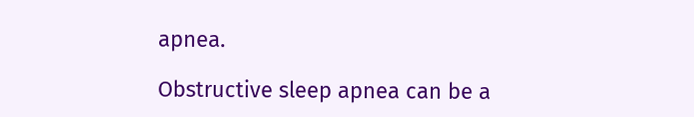apnea.

Obstructive sleep apnea can be a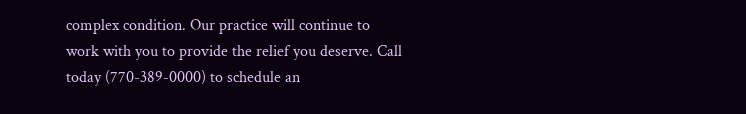complex condition. Our practice will continue to work with you to provide the relief you deserve. Call today (770-389-0000) to schedule an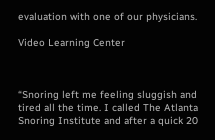evaluation with one of our physicians.

Video Learning Center



“Snoring left me feeling sluggish and tired all the time. I called The Atlanta Snoring Institute and after a quick 20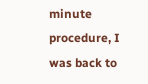minute procedure, I was back to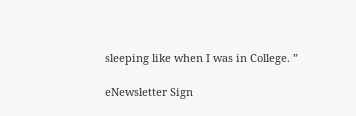sleeping like when I was in College. ”

eNewsletter Sign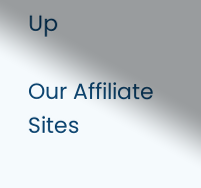Up

Our Affiliate Sites